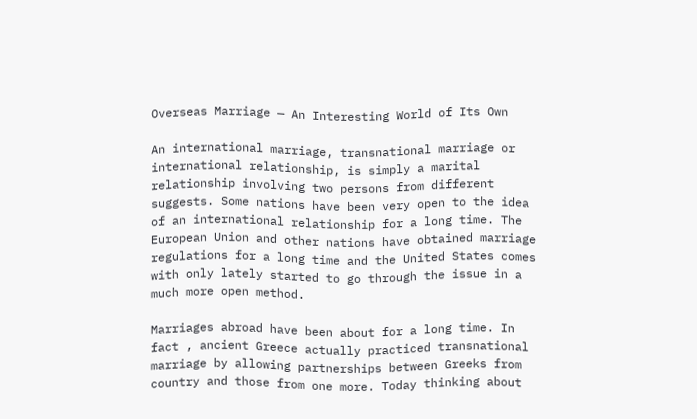Overseas Marriage — An Interesting World of Its Own

An international marriage, transnational marriage or international relationship, is simply a marital relationship involving two persons from different suggests. Some nations have been very open to the idea of an international relationship for a long time. The European Union and other nations have obtained marriage regulations for a long time and the United States comes with only lately started to go through the issue in a much more open method.

Marriages abroad have been about for a long time. In fact , ancient Greece actually practiced transnational marriage by allowing partnerships between Greeks from country and those from one more. Today thinking about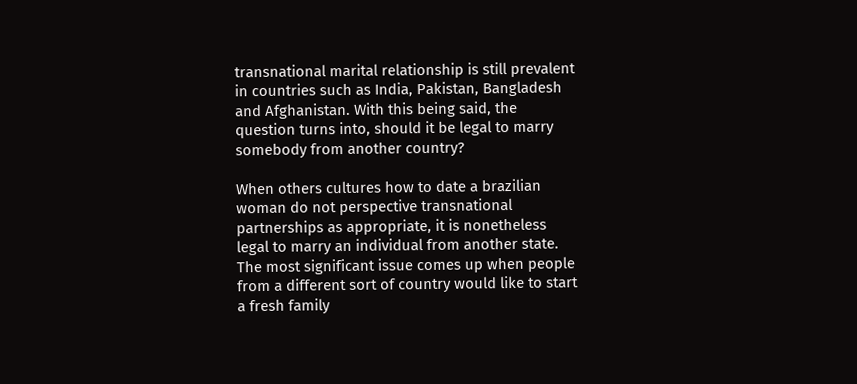transnational marital relationship is still prevalent in countries such as India, Pakistan, Bangladesh and Afghanistan. With this being said, the question turns into, should it be legal to marry somebody from another country?

When others cultures how to date a brazilian woman do not perspective transnational partnerships as appropriate, it is nonetheless legal to marry an individual from another state. The most significant issue comes up when people from a different sort of country would like to start a fresh family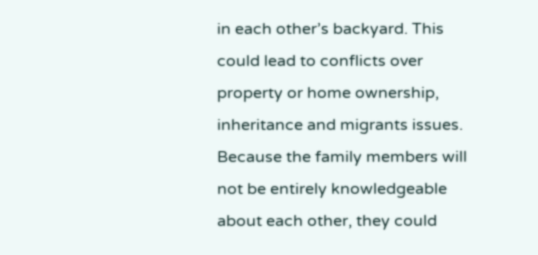in each other’s backyard. This could lead to conflicts over property or home ownership, inheritance and migrants issues. Because the family members will not be entirely knowledgeable about each other, they could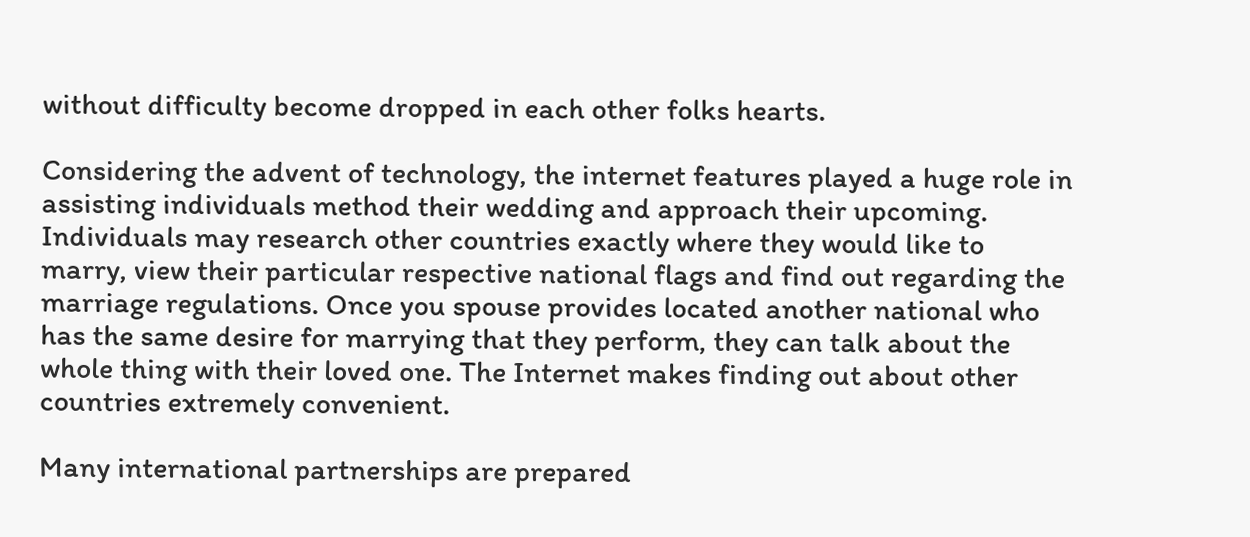without difficulty become dropped in each other folks hearts.

Considering the advent of technology, the internet features played a huge role in assisting individuals method their wedding and approach their upcoming. Individuals may research other countries exactly where they would like to marry, view their particular respective national flags and find out regarding the marriage regulations. Once you spouse provides located another national who has the same desire for marrying that they perform, they can talk about the whole thing with their loved one. The Internet makes finding out about other countries extremely convenient.

Many international partnerships are prepared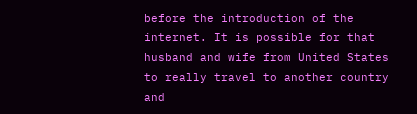before the introduction of the internet. It is possible for that husband and wife from United States to really travel to another country and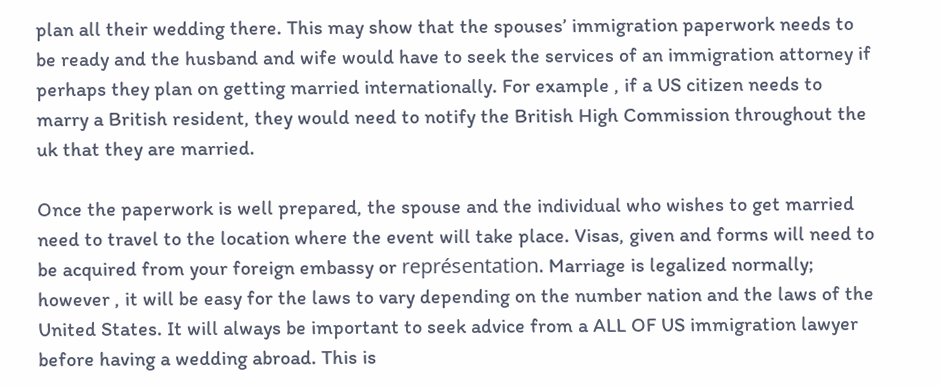plan all their wedding there. This may show that the spouses’ immigration paperwork needs to be ready and the husband and wife would have to seek the services of an immigration attorney if perhaps they plan on getting married internationally. For example , if a US citizen needs to marry a British resident, they would need to notify the British High Commission throughout the uk that they are married.

Once the paperwork is well prepared, the spouse and the individual who wishes to get married need to travel to the location where the event will take place. Visas, given and forms will need to be acquired from your foreign embassy or représentation. Marriage is legalized normally; however , it will be easy for the laws to vary depending on the number nation and the laws of the United States. It will always be important to seek advice from a ALL OF US immigration lawyer before having a wedding abroad. This is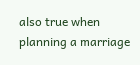also true when planning a marriage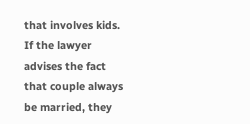that involves kids. If the lawyer advises the fact that couple always be married, they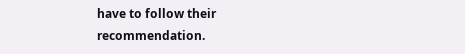have to follow their recommendation.